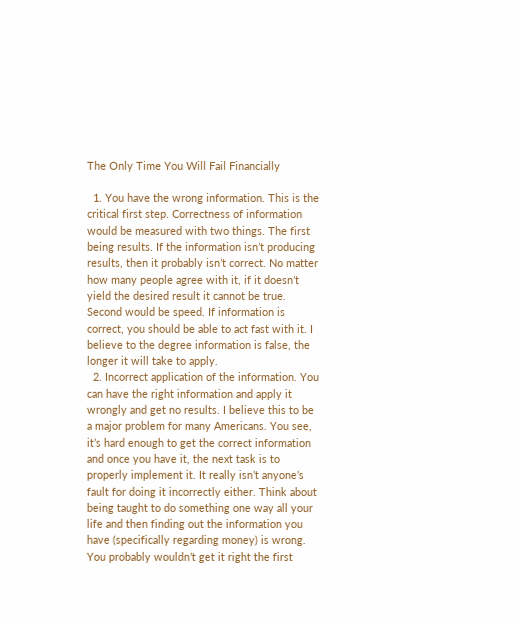The Only Time You Will Fail Financially

  1. You have the wrong information. This is the critical first step. Correctness of information would be measured with two things. The first being results. If the information isn’t producing results, then it probably isn’t correct. No matter how many people agree with it, if it doesn’t yield the desired result it cannot be true. Second would be speed. If information is correct, you should be able to act fast with it. I believe to the degree information is false, the longer it will take to apply.
  2. Incorrect application of the information. You can have the right information and apply it wrongly and get no results. I believe this to be a major problem for many Americans. You see, it’s hard enough to get the correct information and once you have it, the next task is to properly implement it. It really isn’t anyone’s fault for doing it incorrectly either. Think about being taught to do something one way all your life and then finding out the information you have (specifically regarding money) is wrong. You probably wouldn’t get it right the first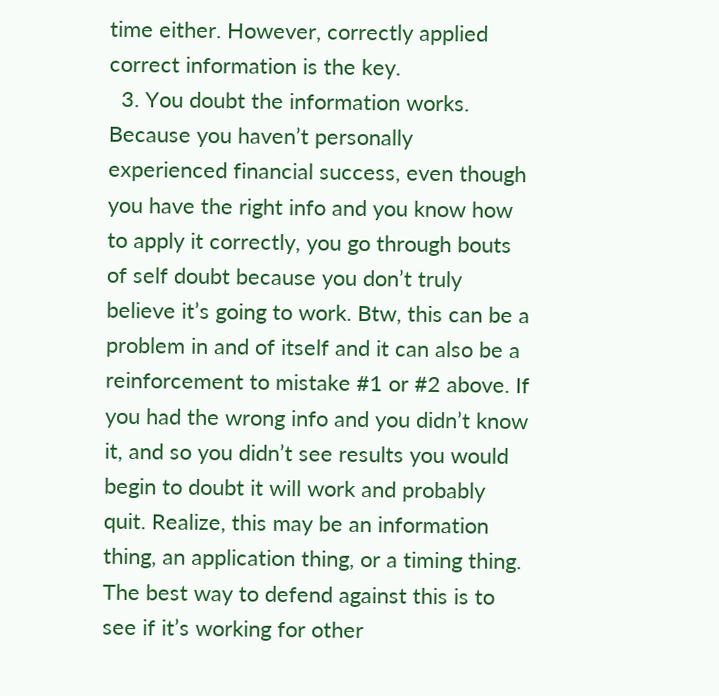time either. However, correctly applied correct information is the key.
  3. You doubt the information works. Because you haven’t personally experienced financial success, even though you have the right info and you know how to apply it correctly, you go through bouts of self doubt because you don’t truly believe it’s going to work. Btw, this can be a problem in and of itself and it can also be a reinforcement to mistake #1 or #2 above. If you had the wrong info and you didn’t know it, and so you didn’t see results you would begin to doubt it will work and probably quit. Realize, this may be an information thing, an application thing, or a timing thing. The best way to defend against this is to see if it’s working for other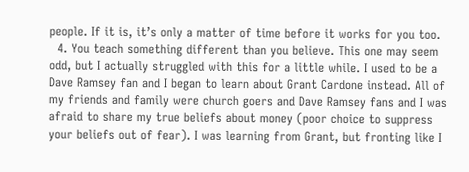people. If it is, it’s only a matter of time before it works for you too.
  4. You teach something different than you believe. This one may seem odd, but I actually struggled with this for a little while. I used to be a Dave Ramsey fan and I began to learn about Grant Cardone instead. All of my friends and family were church goers and Dave Ramsey fans and I was afraid to share my true beliefs about money (poor choice to suppress your beliefs out of fear). I was learning from Grant, but fronting like I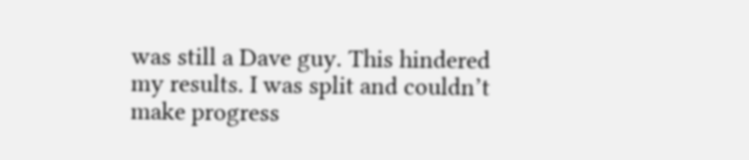was still a Dave guy. This hindered my results. I was split and couldn’t make progress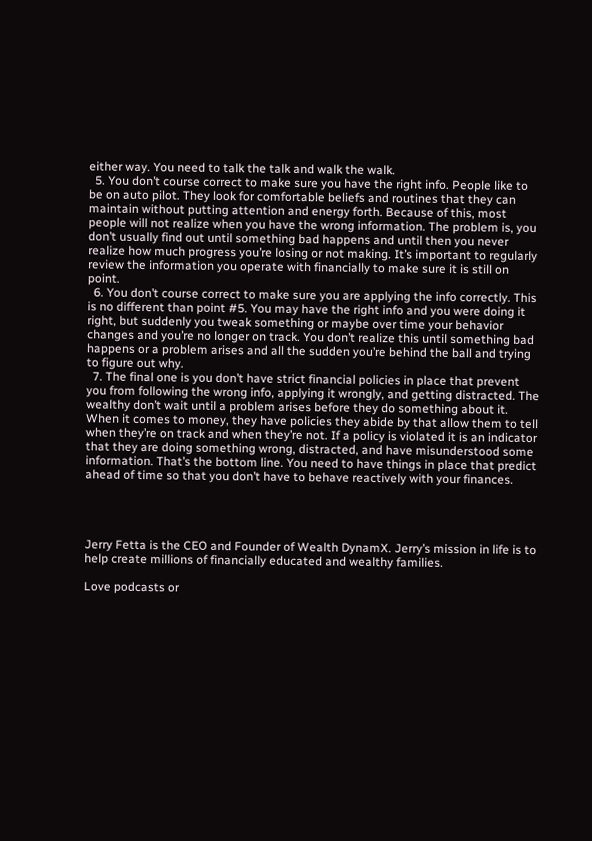either way. You need to talk the talk and walk the walk.
  5. You don’t course correct to make sure you have the right info. People like to be on auto pilot. They look for comfortable beliefs and routines that they can maintain without putting attention and energy forth. Because of this, most people will not realize when you have the wrong information. The problem is, you don’t usually find out until something bad happens and until then you never realize how much progress you’re losing or not making. It’s important to regularly review the information you operate with financially to make sure it is still on point.
  6. You don’t course correct to make sure you are applying the info correctly. This is no different than point #5. You may have the right info and you were doing it right, but suddenly you tweak something or maybe over time your behavior changes and you’re no longer on track. You don’t realize this until something bad happens or a problem arises and all the sudden you’re behind the ball and trying to figure out why.
  7. The final one is you don’t have strict financial policies in place that prevent you from following the wrong info, applying it wrongly, and getting distracted. The wealthy don’t wait until a problem arises before they do something about it. When it comes to money, they have policies they abide by that allow them to tell when they’re on track and when they’re not. If a policy is violated it is an indicator that they are doing something wrong, distracted, and have misunderstood some information. That’s the bottom line. You need to have things in place that predict ahead of time so that you don’t have to behave reactively with your finances.




Jerry Fetta is the CEO and Founder of Wealth DynamX. Jerry’s mission in life is to help create millions of financially educated and wealthy families.

Love podcasts or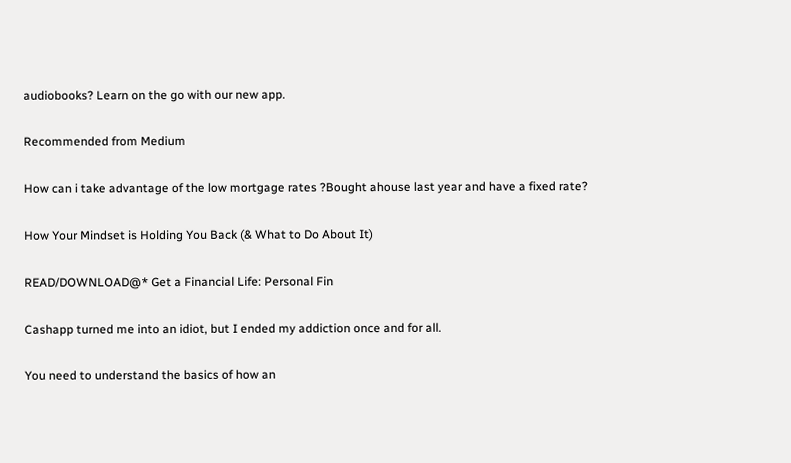audiobooks? Learn on the go with our new app.

Recommended from Medium

How can i take advantage of the low mortgage rates ?Bought ahouse last year and have a fixed rate?

How Your Mindset is Holding You Back (& What to Do About It)

READ/DOWNLOAD@* Get a Financial Life: Personal Fin

Cashapp turned me into an idiot, but I ended my addiction once and for all.

You need to understand the basics of how an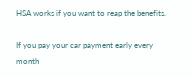HSA works if you want to reap the benefits.

If you pay your car payment early every month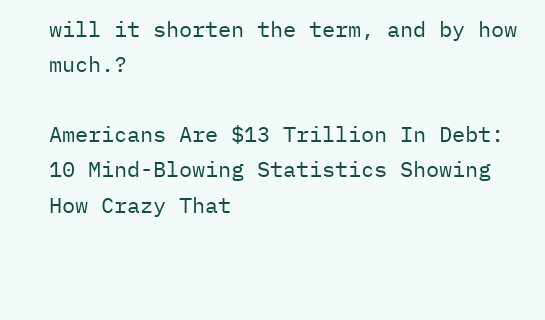will it shorten the term, and by how much.?

Americans Are $13 Trillion In Debt: 10 Mind-Blowing Statistics Showing How Crazy That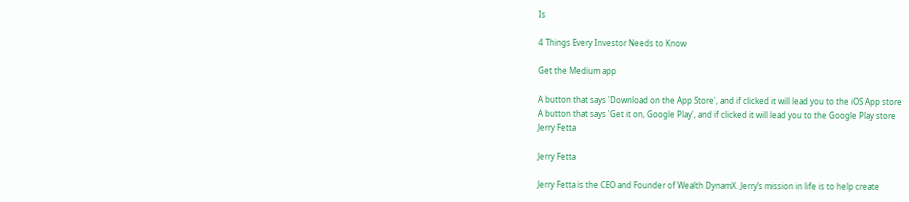Is

4 Things Every Investor Needs to Know

Get the Medium app

A button that says 'Download on the App Store', and if clicked it will lead you to the iOS App store
A button that says 'Get it on, Google Play', and if clicked it will lead you to the Google Play store
Jerry Fetta

Jerry Fetta

Jerry Fetta is the CEO and Founder of Wealth DynamX. Jerry’s mission in life is to help create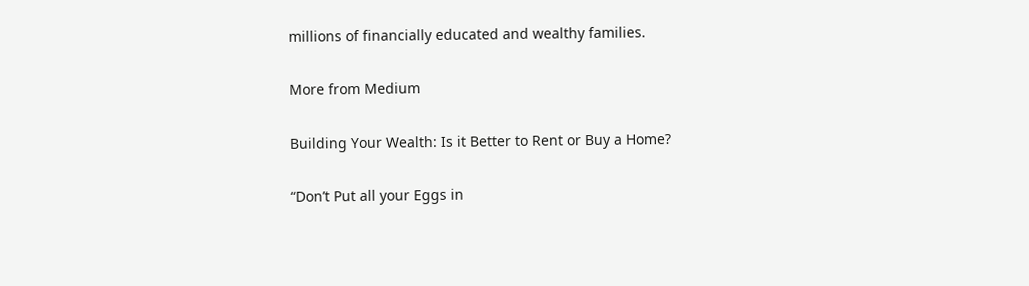millions of financially educated and wealthy families.

More from Medium

Building Your Wealth: Is it Better to Rent or Buy a Home?

“Don’t Put all your Eggs in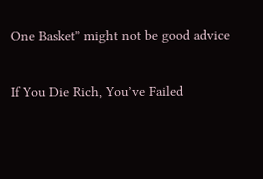One Basket” might not be good advice

If You Die Rich, You’ve Failed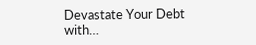Devastate Your Debt with…